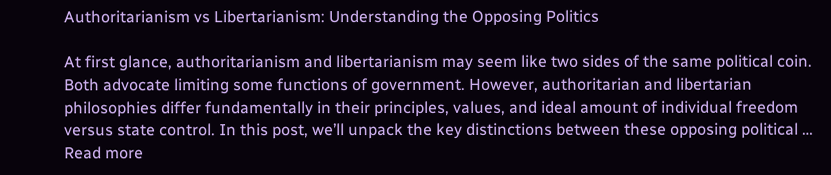Authoritarianism vs Libertarianism: Understanding the Opposing Politics

At first glance, authoritarianism and libertarianism may seem like two sides of the same political coin. Both advocate limiting some functions of government. However, authoritarian and libertarian philosophies differ fundamentally in their principles, values, and ideal amount of individual freedom versus state control. In this post, we’ll unpack the key distinctions between these opposing political … Read more